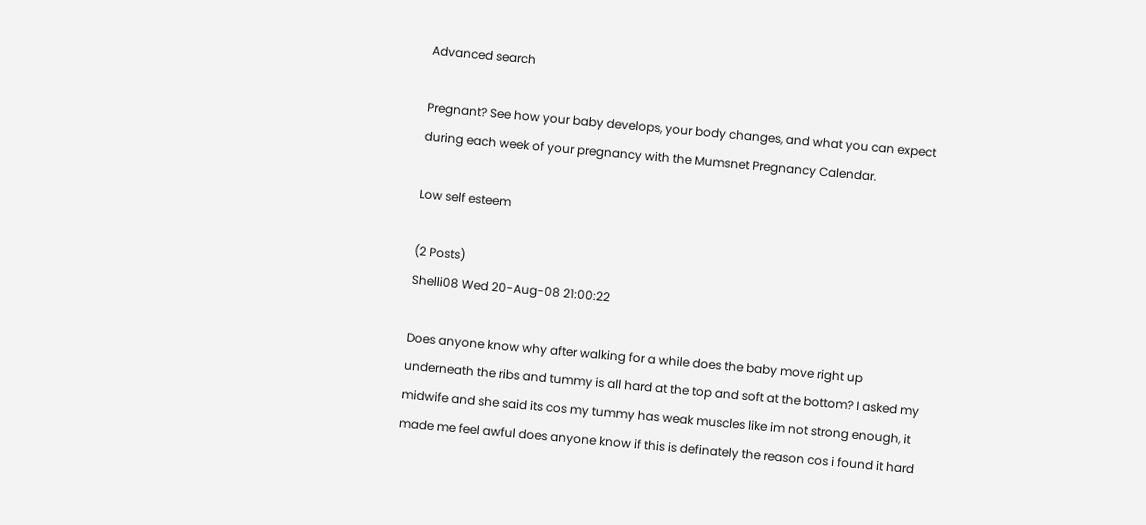Advanced search

Pregnant? See how your baby develops, your body changes, and what you can expect during each week of your pregnancy with the Mumsnet Pregnancy Calendar.

Low self esteem

(2 Posts)
Shelli08 Wed 20-Aug-08 21:00:22

Does anyone know why after walking for a while does the baby move right up underneath the ribs and tummy is all hard at the top and soft at the bottom? I asked my midwife and she said its cos my tummy has weak muscles like im not strong enough, it made me feel awful does anyone know if this is definately the reason cos i found it hard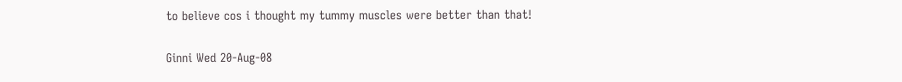to believe cos i thought my tummy muscles were better than that!

Ginni Wed 20-Aug-08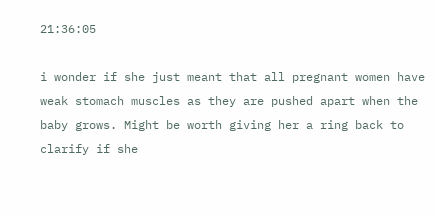21:36:05

i wonder if she just meant that all pregnant women have weak stomach muscles as they are pushed apart when the baby grows. Might be worth giving her a ring back to clarify if she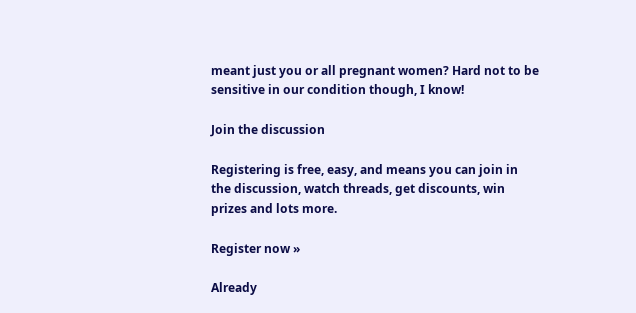meant just you or all pregnant women? Hard not to be sensitive in our condition though, I know!

Join the discussion

Registering is free, easy, and means you can join in the discussion, watch threads, get discounts, win prizes and lots more.

Register now »

Already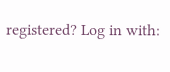registered? Log in with: